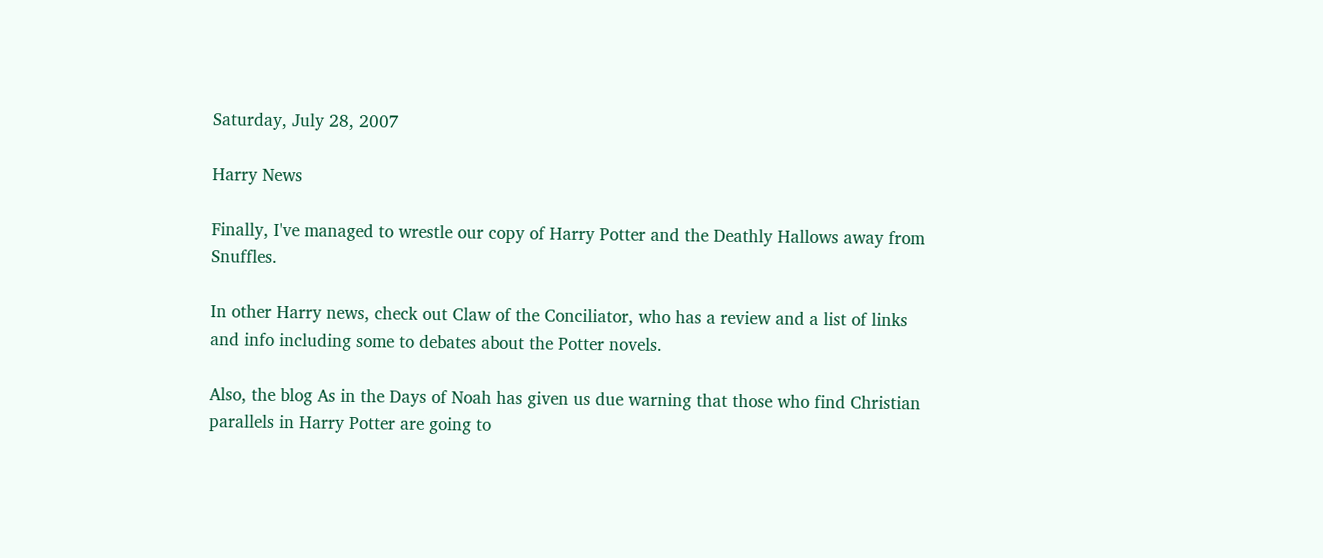Saturday, July 28, 2007

Harry News

Finally, I've managed to wrestle our copy of Harry Potter and the Deathly Hallows away from Snuffles.

In other Harry news, check out Claw of the Conciliator, who has a review and a list of links and info including some to debates about the Potter novels.

Also, the blog As in the Days of Noah has given us due warning that those who find Christian parallels in Harry Potter are going to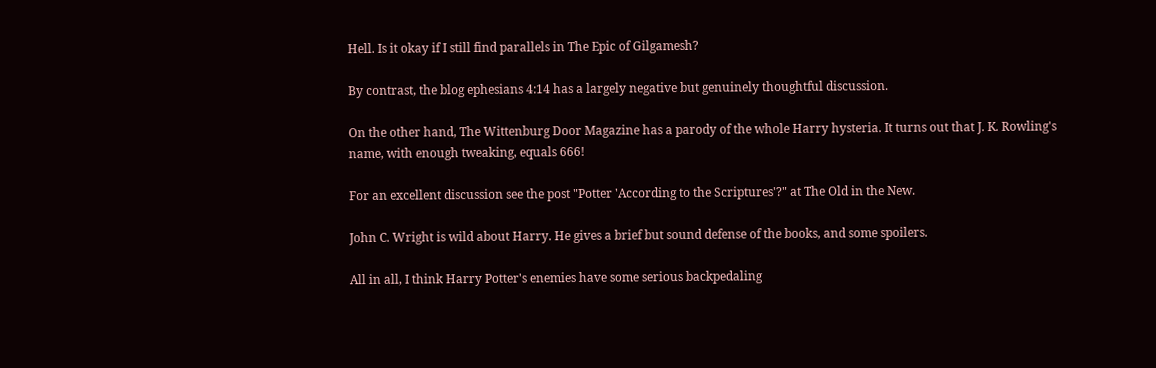Hell. Is it okay if I still find parallels in The Epic of Gilgamesh?

By contrast, the blog ephesians 4:14 has a largely negative but genuinely thoughtful discussion.

On the other hand, The Wittenburg Door Magazine has a parody of the whole Harry hysteria. It turns out that J. K. Rowling's name, with enough tweaking, equals 666!

For an excellent discussion see the post "Potter 'According to the Scriptures'?" at The Old in the New.

John C. Wright is wild about Harry. He gives a brief but sound defense of the books, and some spoilers.

All in all, I think Harry Potter's enemies have some serious backpedaling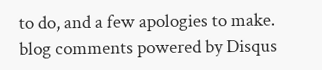to do, and a few apologies to make.
blog comments powered by Disqus